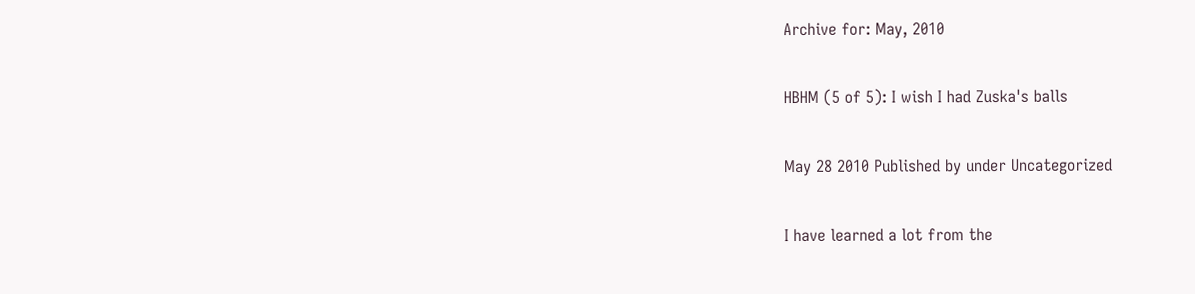Archive for: May, 2010

HBHM (5 of 5): I wish I had Zuska's balls

May 28 2010 Published by under Uncategorized

I have learned a lot from the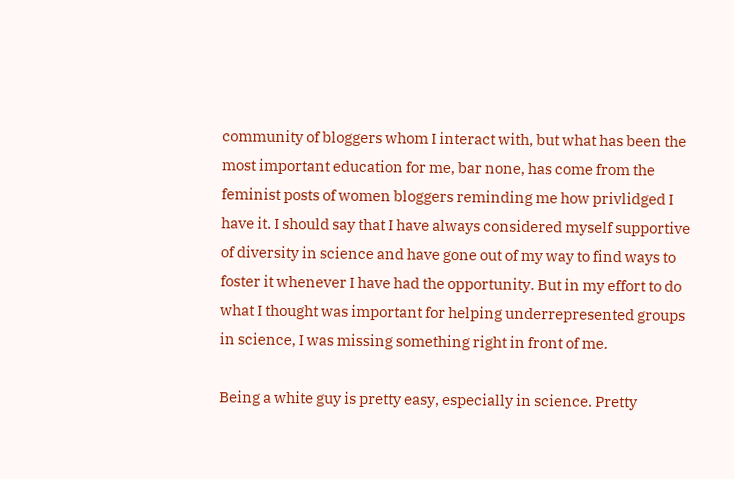community of bloggers whom I interact with, but what has been the most important education for me, bar none, has come from the feminist posts of women bloggers reminding me how privlidged I have it. I should say that I have always considered myself supportive of diversity in science and have gone out of my way to find ways to foster it whenever I have had the opportunity. But in my effort to do what I thought was important for helping underrepresented groups in science, I was missing something right in front of me.

Being a white guy is pretty easy, especially in science. Pretty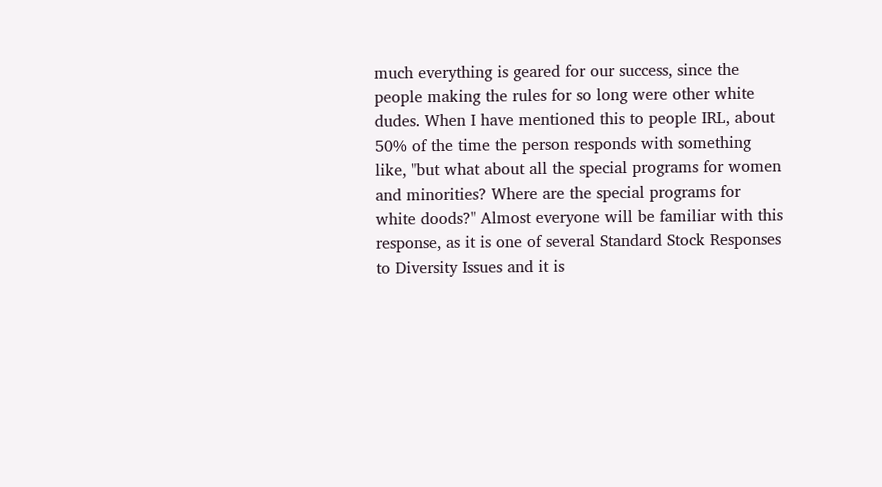much everything is geared for our success, since the people making the rules for so long were other white dudes. When I have mentioned this to people IRL, about 50% of the time the person responds with something like, "but what about all the special programs for women and minorities? Where are the special programs for white doods?" Almost everyone will be familiar with this response, as it is one of several Standard Stock Responses to Diversity Issues and it is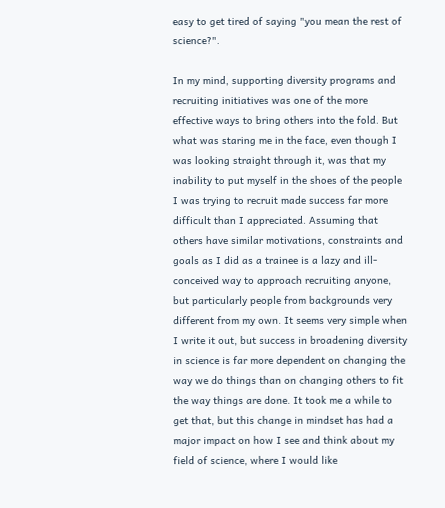easy to get tired of saying "you mean the rest of science?".

In my mind, supporting diversity programs and recruiting initiatives was one of the more effective ways to bring others into the fold. But what was staring me in the face, even though I was looking straight through it, was that my inability to put myself in the shoes of the people I was trying to recruit made success far more difficult than I appreciated. Assuming that others have similar motivations, constraints and goals as I did as a trainee is a lazy and ill-conceived way to approach recruiting anyone, but particularly people from backgrounds very different from my own. It seems very simple when I write it out, but success in broadening diversity in science is far more dependent on changing the way we do things than on changing others to fit the way things are done. It took me a while to get that, but this change in mindset has had a major impact on how I see and think about my field of science, where I would like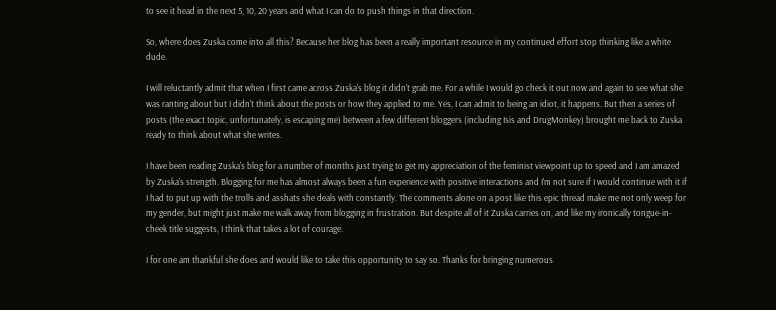to see it head in the next 5, 10, 20 years and what I can do to push things in that direction.

So, where does Zuska come into all this? Because her blog has been a really important resource in my continued effort stop thinking like a white dude.

I will reluctantly admit that when I first came across Zuska's blog it didn't grab me. For a while I would go check it out now and again to see what she was ranting about but I didn't think about the posts or how they applied to me. Yes, I can admit to being an idiot, it happens. But then a series of posts (the exact topic, unfortunately, is escaping me) between a few different bloggers (including Isis and DrugMonkey) brought me back to Zuska ready to think about what she writes.

I have been reading Zuska's blog for a number of months just trying to get my appreciation of the feminist viewpoint up to speed and I am amazed by Zuska's strength. Blogging for me has almost always been a fun experience with positive interactions and I'm not sure if I would continue with it if I had to put up with the trolls and asshats she deals with constantly. The comments alone on a post like this epic thread make me not only weep for my gender, but might just make me walk away from blogging in frustration. But despite all of it Zuska carries on, and like my ironically tongue-in-cheek title suggests, I think that takes a lot of courage.

I for one am thankful she does and would like to take this opportunity to say so. Thanks for bringing numerous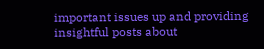important issues up and providing insightful posts about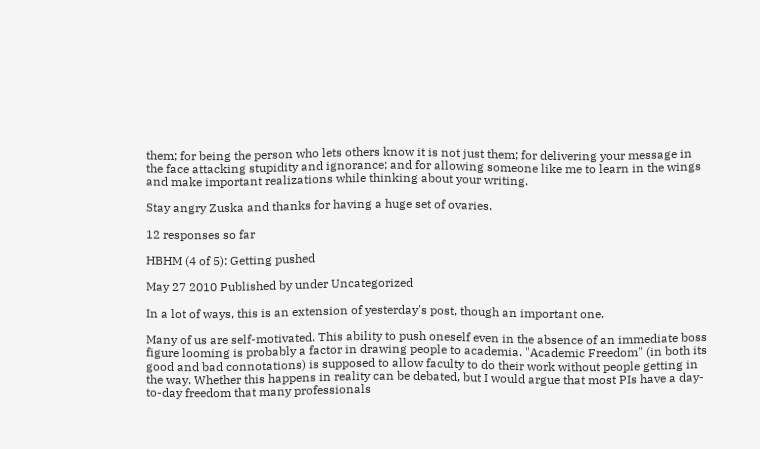them; for being the person who lets others know it is not just them; for delivering your message in the face attacking stupidity and ignorance; and for allowing someone like me to learn in the wings and make important realizations while thinking about your writing.

Stay angry Zuska and thanks for having a huge set of ovaries.

12 responses so far

HBHM (4 of 5): Getting pushed

May 27 2010 Published by under Uncategorized

In a lot of ways, this is an extension of yesterday's post, though an important one.

Many of us are self-motivated. This ability to push oneself even in the absence of an immediate boss figure looming is probably a factor in drawing people to academia. "Academic Freedom" (in both its good and bad connotations) is supposed to allow faculty to do their work without people getting in the way. Whether this happens in reality can be debated, but I would argue that most PIs have a day-to-day freedom that many professionals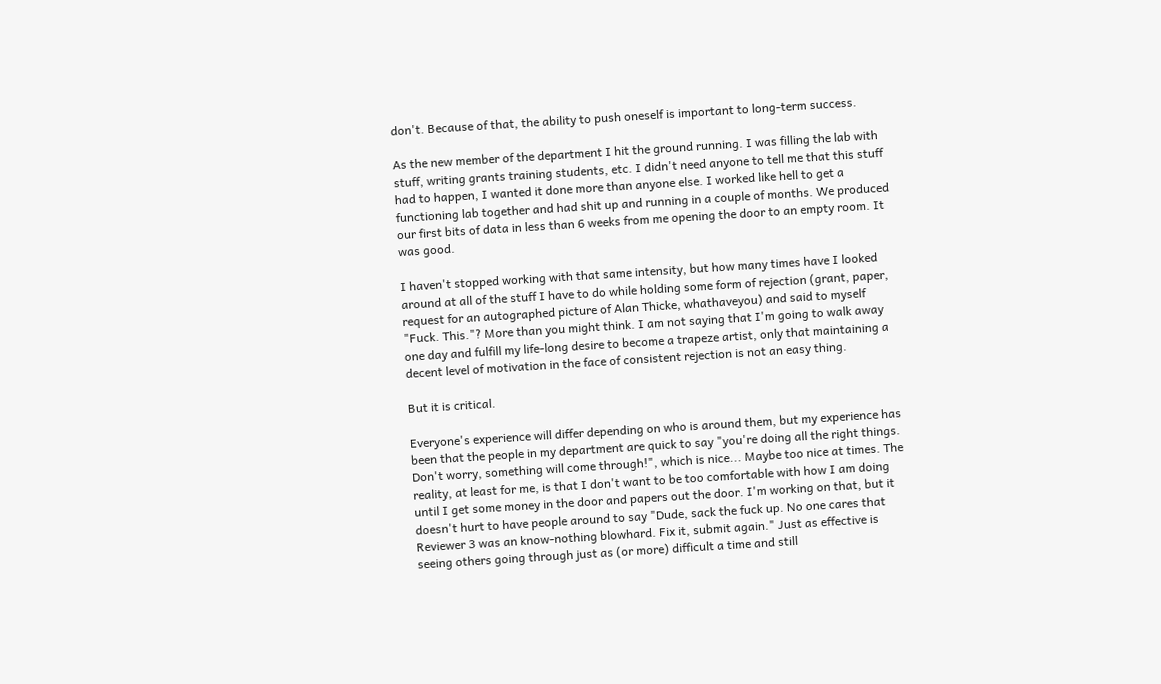don't. Because of that, the ability to push oneself is important to long-term success.

As the new member of the department I hit the ground running. I was filling the lab with stuff, writing grants training students, etc. I didn't need anyone to tell me that this stuff had to happen, I wanted it done more than anyone else. I worked like hell to get a functioning lab together and had shit up and running in a couple of months. We produced our first bits of data in less than 6 weeks from me opening the door to an empty room. It was good.

I haven't stopped working with that same intensity, but how many times have I looked around at all of the stuff I have to do while holding some form of rejection (grant, paper, request for an autographed picture of Alan Thicke, whathaveyou) and said to myself "Fuck. This."? More than you might think. I am not saying that I'm going to walk away one day and fulfill my life-long desire to become a trapeze artist, only that maintaining a decent level of motivation in the face of consistent rejection is not an easy thing.

But it is critical.

Everyone's experience will differ depending on who is around them, but my experience has been that the people in my department are quick to say "you're doing all the right things. Don't worry, something will come through!", which is nice... Maybe too nice at times. The reality, at least for me, is that I don't want to be too comfortable with how I am doing until I get some money in the door and papers out the door. I'm working on that, but it doesn't hurt to have people around to say "Dude, sack the fuck up. No one cares that Reviewer 3 was an know-nothing blowhard. Fix it, submit again." Just as effective is seeing others going through just as (or more) difficult a time and still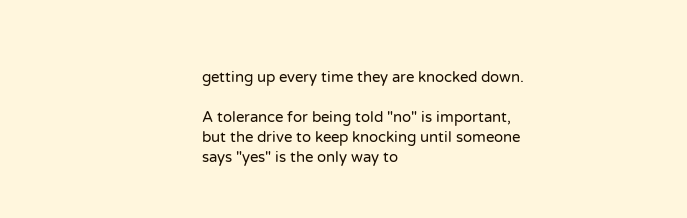getting up every time they are knocked down.

A tolerance for being told "no" is important, but the drive to keep knocking until someone says "yes" is the only way to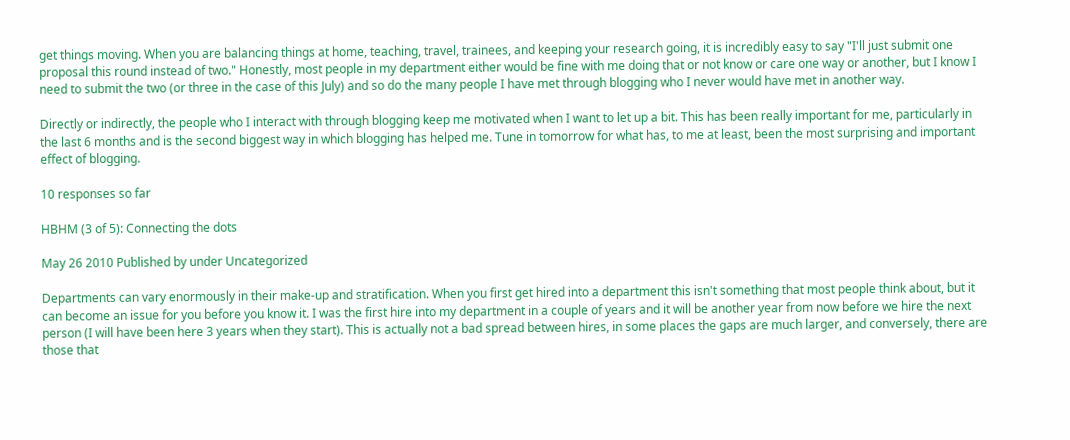get things moving. When you are balancing things at home, teaching, travel, trainees, and keeping your research going, it is incredibly easy to say "I'll just submit one proposal this round instead of two." Honestly, most people in my department either would be fine with me doing that or not know or care one way or another, but I know I need to submit the two (or three in the case of this July) and so do the many people I have met through blogging who I never would have met in another way.

Directly or indirectly, the people who I interact with through blogging keep me motivated when I want to let up a bit. This has been really important for me, particularly in the last 6 months and is the second biggest way in which blogging has helped me. Tune in tomorrow for what has, to me at least, been the most surprising and important effect of blogging.

10 responses so far

HBHM (3 of 5): Connecting the dots

May 26 2010 Published by under Uncategorized

Departments can vary enormously in their make-up and stratification. When you first get hired into a department this isn't something that most people think about, but it can become an issue for you before you know it. I was the first hire into my department in a couple of years and it will be another year from now before we hire the next person (I will have been here 3 years when they start). This is actually not a bad spread between hires, in some places the gaps are much larger, and conversely, there are those that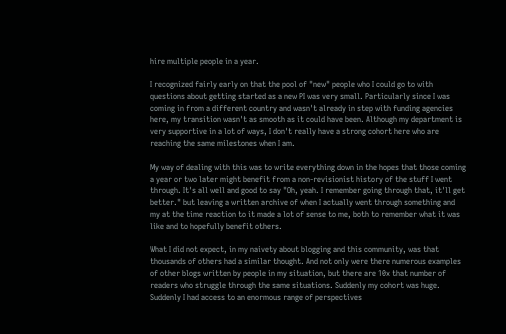hire multiple people in a year.

I recognized fairly early on that the pool of "new" people who I could go to with questions about getting started as a new PI was very small. Particularly since I was coming in from a different country and wasn't already in step with funding agencies here, my transition wasn't as smooth as it could have been. Although my department is very supportive in a lot of ways, I don't really have a strong cohort here who are reaching the same milestones when I am.

My way of dealing with this was to write everything down in the hopes that those coming a year or two later might benefit from a non-revisionist history of the stuff I went through. It's all well and good to say "Oh, yeah. I remember going through that, it'll get better." but leaving a written archive of when I actually went through something and my at the time reaction to it made a lot of sense to me, both to remember what it was like and to hopefully benefit others.

What I did not expect, in my naivety about blogging and this community, was that thousands of others had a similar thought. And not only were there numerous examples of other blogs written by people in my situation, but there are 10x that number of readers who struggle through the same situations. Suddenly my cohort was huge. Suddenly I had access to an enormous range of perspectives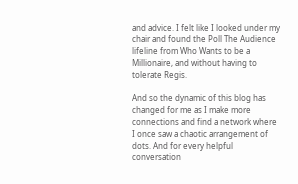and advice. I felt like I looked under my chair and found the Poll The Audience lifeline from Who Wants to be a Millionaire, and without having to tolerate Regis.

And so the dynamic of this blog has changed for me as I make more connections and find a network where I once saw a chaotic arrangement of dots. And for every helpful conversation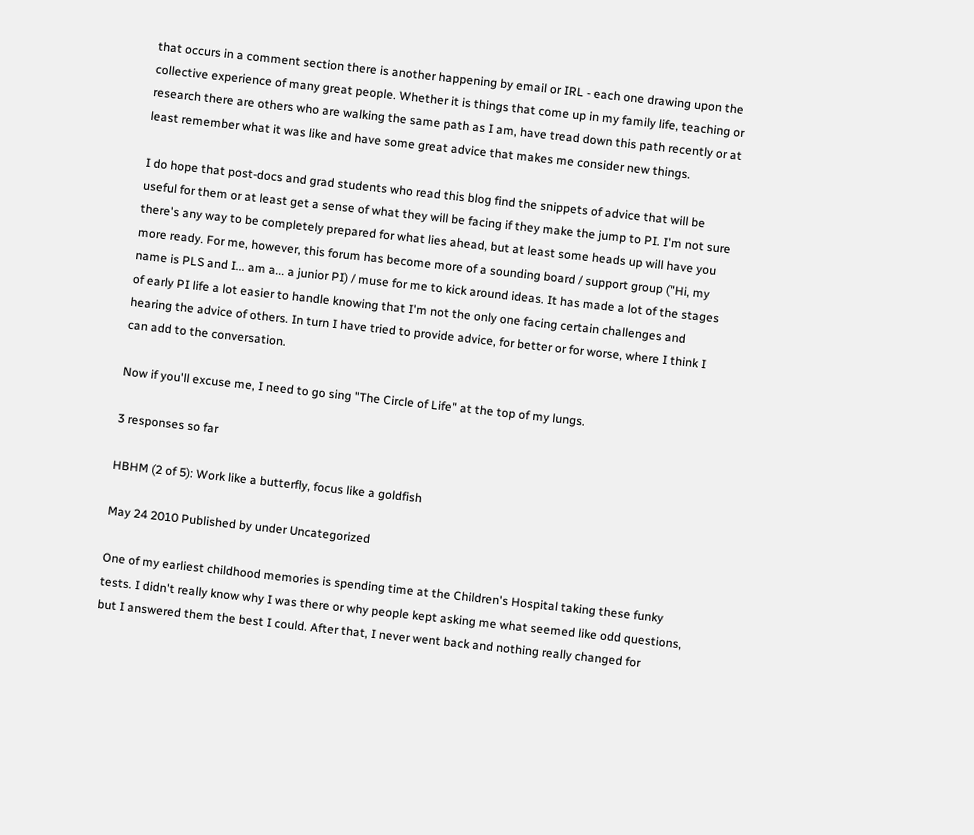that occurs in a comment section there is another happening by email or IRL - each one drawing upon the collective experience of many great people. Whether it is things that come up in my family life, teaching or research there are others who are walking the same path as I am, have tread down this path recently or at least remember what it was like and have some great advice that makes me consider new things.

I do hope that post-docs and grad students who read this blog find the snippets of advice that will be useful for them or at least get a sense of what they will be facing if they make the jump to PI. I'm not sure there's any way to be completely prepared for what lies ahead, but at least some heads up will have you more ready. For me, however, this forum has become more of a sounding board / support group ("Hi, my name is PLS and I... am a... a junior PI) / muse for me to kick around ideas. It has made a lot of the stages of early PI life a lot easier to handle knowing that I'm not the only one facing certain challenges and hearing the advice of others. In turn I have tried to provide advice, for better or for worse, where I think I can add to the conversation.

Now if you'll excuse me, I need to go sing "The Circle of Life" at the top of my lungs.

3 responses so far

HBHM (2 of 5): Work like a butterfly, focus like a goldfish

May 24 2010 Published by under Uncategorized

One of my earliest childhood memories is spending time at the Children's Hospital taking these funky tests. I didn't really know why I was there or why people kept asking me what seemed like odd questions, but I answered them the best I could. After that, I never went back and nothing really changed for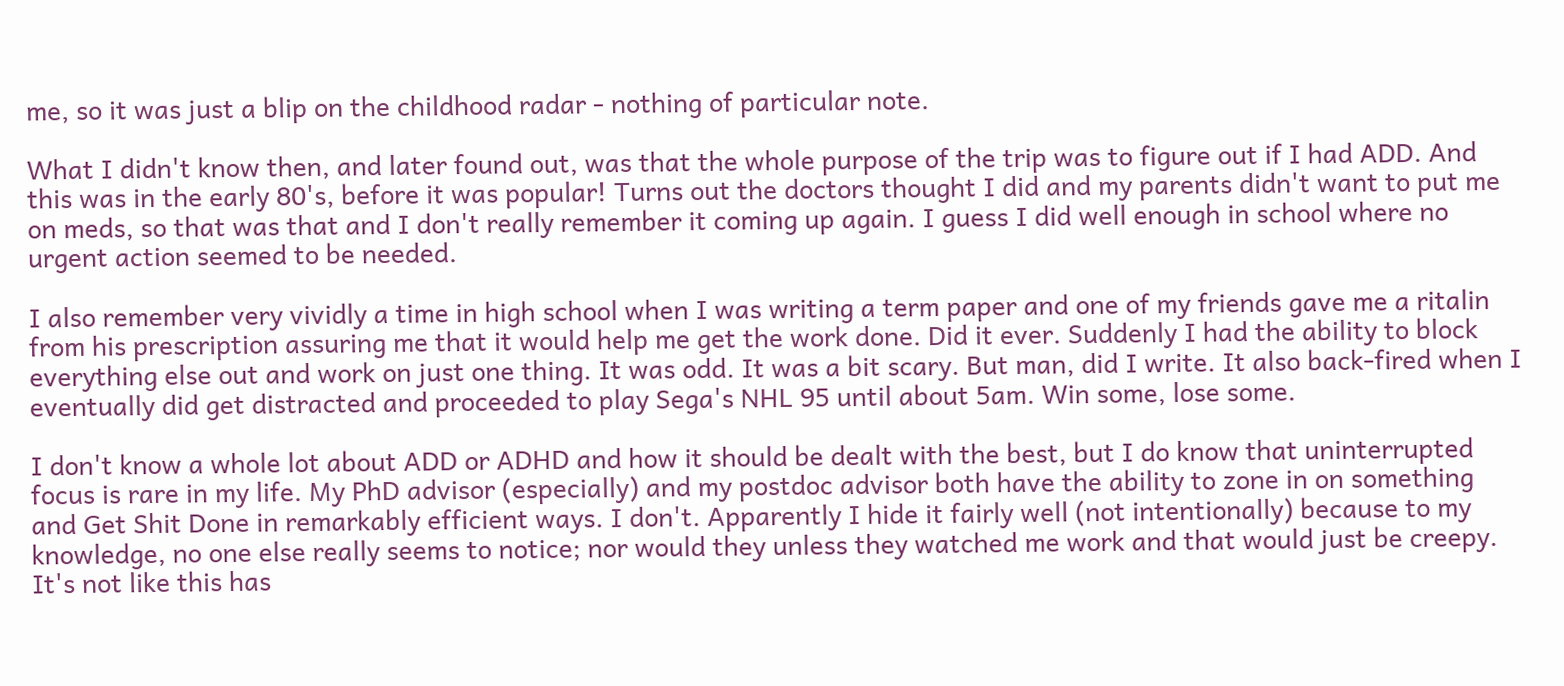me, so it was just a blip on the childhood radar - nothing of particular note.

What I didn't know then, and later found out, was that the whole purpose of the trip was to figure out if I had ADD. And this was in the early 80's, before it was popular! Turns out the doctors thought I did and my parents didn't want to put me on meds, so that was that and I don't really remember it coming up again. I guess I did well enough in school where no urgent action seemed to be needed.

I also remember very vividly a time in high school when I was writing a term paper and one of my friends gave me a ritalin from his prescription assuring me that it would help me get the work done. Did it ever. Suddenly I had the ability to block everything else out and work on just one thing. It was odd. It was a bit scary. But man, did I write. It also back-fired when I eventually did get distracted and proceeded to play Sega's NHL 95 until about 5am. Win some, lose some.

I don't know a whole lot about ADD or ADHD and how it should be dealt with the best, but I do know that uninterrupted focus is rare in my life. My PhD advisor (especially) and my postdoc advisor both have the ability to zone in on something and Get Shit Done in remarkably efficient ways. I don't. Apparently I hide it fairly well (not intentionally) because to my knowledge, no one else really seems to notice; nor would they unless they watched me work and that would just be creepy. It's not like this has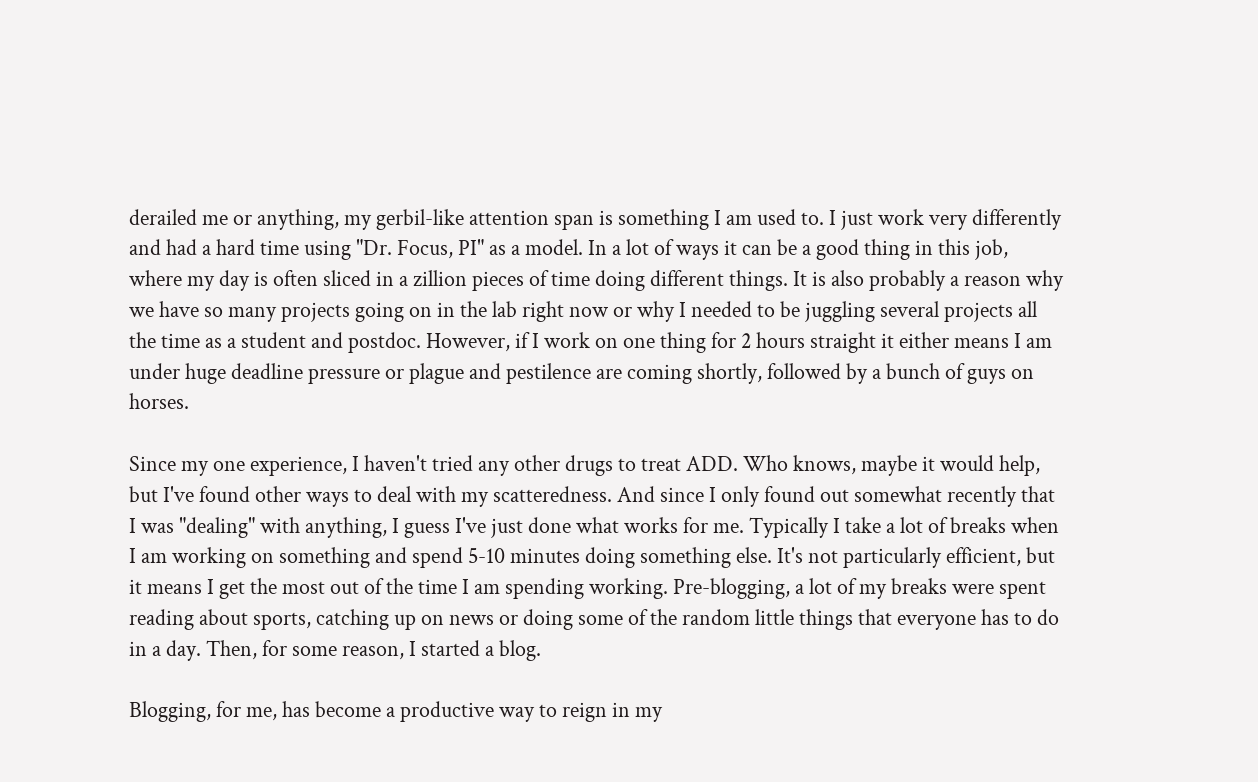derailed me or anything, my gerbil-like attention span is something I am used to. I just work very differently and had a hard time using "Dr. Focus, PI" as a model. In a lot of ways it can be a good thing in this job, where my day is often sliced in a zillion pieces of time doing different things. It is also probably a reason why we have so many projects going on in the lab right now or why I needed to be juggling several projects all the time as a student and postdoc. However, if I work on one thing for 2 hours straight it either means I am under huge deadline pressure or plague and pestilence are coming shortly, followed by a bunch of guys on horses.

Since my one experience, I haven't tried any other drugs to treat ADD. Who knows, maybe it would help, but I've found other ways to deal with my scatteredness. And since I only found out somewhat recently that I was "dealing" with anything, I guess I've just done what works for me. Typically I take a lot of breaks when I am working on something and spend 5-10 minutes doing something else. It's not particularly efficient, but it means I get the most out of the time I am spending working. Pre-blogging, a lot of my breaks were spent reading about sports, catching up on news or doing some of the random little things that everyone has to do in a day. Then, for some reason, I started a blog.

Blogging, for me, has become a productive way to reign in my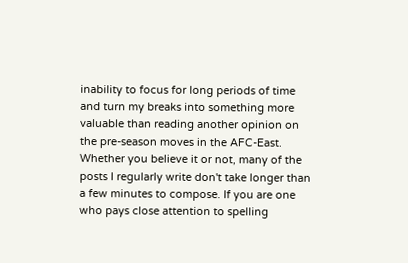inability to focus for long periods of time and turn my breaks into something more valuable than reading another opinion on the pre-season moves in the AFC-East. Whether you believe it or not, many of the posts I regularly write don't take longer than a few minutes to compose. If you are one who pays close attention to spelling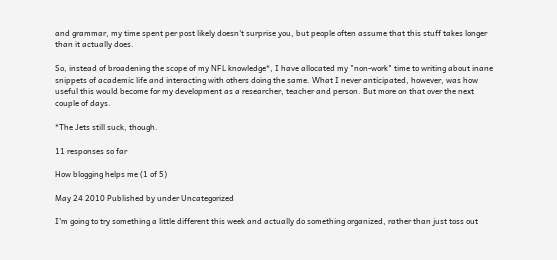and grammar, my time spent per post likely doesn't surprise you, but people often assume that this stuff takes longer than it actually does.

So, instead of broadening the scope of my NFL knowledge*, I have allocated my "non-work" time to writing about inane snippets of academic life and interacting with others doing the same. What I never anticipated, however, was how useful this would become for my development as a researcher, teacher and person. But more on that over the next couple of days.

*The Jets still suck, though.

11 responses so far

How blogging helps me (1 of 5)

May 24 2010 Published by under Uncategorized

I'm going to try something a little different this week and actually do something organized, rather than just toss out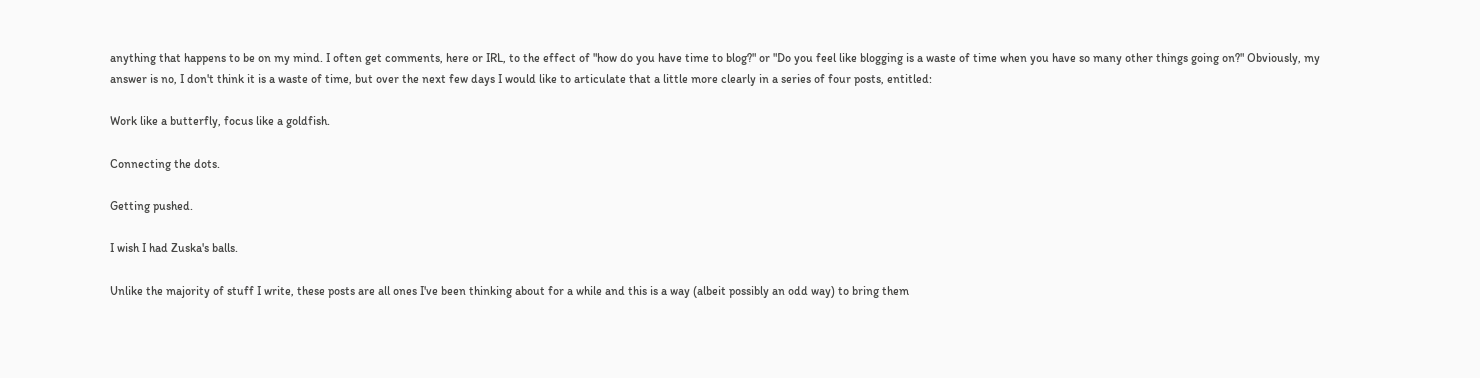anything that happens to be on my mind. I often get comments, here or IRL, to the effect of "how do you have time to blog?" or "Do you feel like blogging is a waste of time when you have so many other things going on?" Obviously, my answer is no, I don't think it is a waste of time, but over the next few days I would like to articulate that a little more clearly in a series of four posts, entitled:

Work like a butterfly, focus like a goldfish.

Connecting the dots.

Getting pushed.

I wish I had Zuska's balls.

Unlike the majority of stuff I write, these posts are all ones I've been thinking about for a while and this is a way (albeit possibly an odd way) to bring them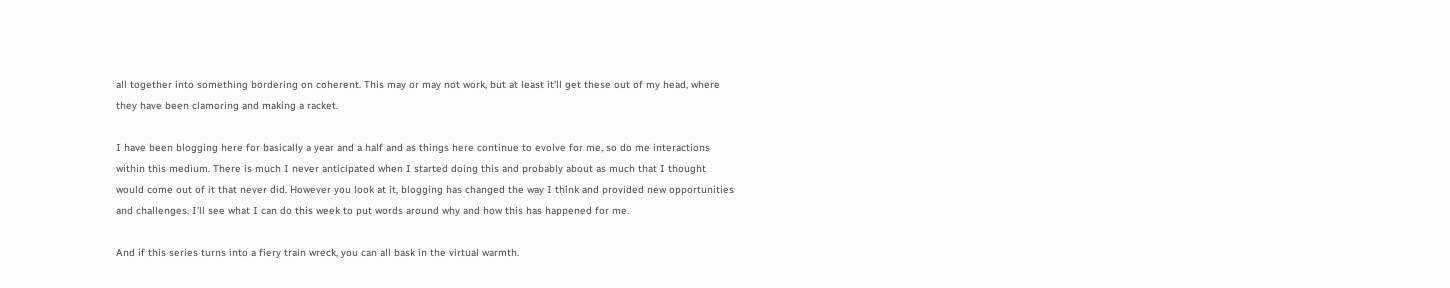all together into something bordering on coherent. This may or may not work, but at least it'll get these out of my head, where they have been clamoring and making a racket.

I have been blogging here for basically a year and a half and as things here continue to evolve for me, so do me interactions within this medium. There is much I never anticipated when I started doing this and probably about as much that I thought would come out of it that never did. However you look at it, blogging has changed the way I think and provided new opportunities and challenges. I'll see what I can do this week to put words around why and how this has happened for me.

And if this series turns into a fiery train wreck, you can all bask in the virtual warmth.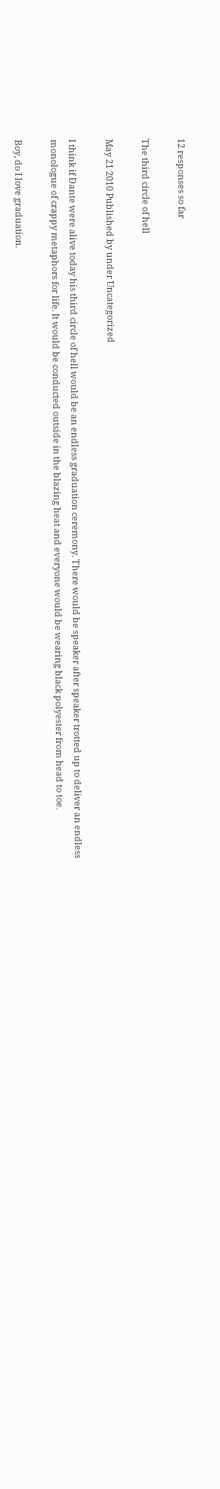12 responses so far

The third circle of hell

May 21 2010 Published by under Uncategorized

I think if Dante were alive today his third circle of hell would be an endless graduation ceremony. There would be speaker after speaker trotted up to deliver an endless monologue of crappy metaphors for life. It would be conducted outside in the blazing heat and everyone would be wearing black polyester from head to toe.

Boy, do I love graduation.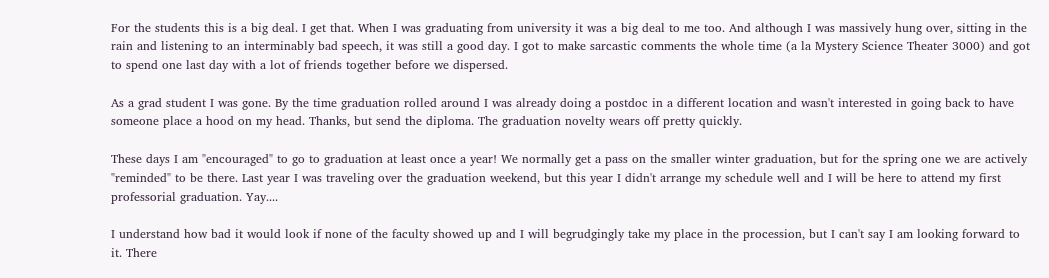For the students this is a big deal. I get that. When I was graduating from university it was a big deal to me too. And although I was massively hung over, sitting in the rain and listening to an interminably bad speech, it was still a good day. I got to make sarcastic comments the whole time (a la Mystery Science Theater 3000) and got to spend one last day with a lot of friends together before we dispersed.

As a grad student I was gone. By the time graduation rolled around I was already doing a postdoc in a different location and wasn't interested in going back to have someone place a hood on my head. Thanks, but send the diploma. The graduation novelty wears off pretty quickly.

These days I am "encouraged" to go to graduation at least once a year! We normally get a pass on the smaller winter graduation, but for the spring one we are actively "reminded" to be there. Last year I was traveling over the graduation weekend, but this year I didn't arrange my schedule well and I will be here to attend my first professorial graduation. Yay....

I understand how bad it would look if none of the faculty showed up and I will begrudgingly take my place in the procession, but I can't say I am looking forward to it. There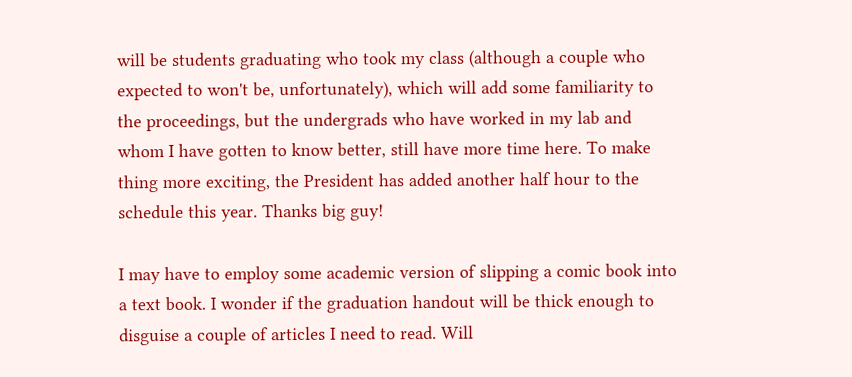will be students graduating who took my class (although a couple who expected to won't be, unfortunately), which will add some familiarity to the proceedings, but the undergrads who have worked in my lab and whom I have gotten to know better, still have more time here. To make thing more exciting, the President has added another half hour to the schedule this year. Thanks big guy!

I may have to employ some academic version of slipping a comic book into a text book. I wonder if the graduation handout will be thick enough to disguise a couple of articles I need to read. Will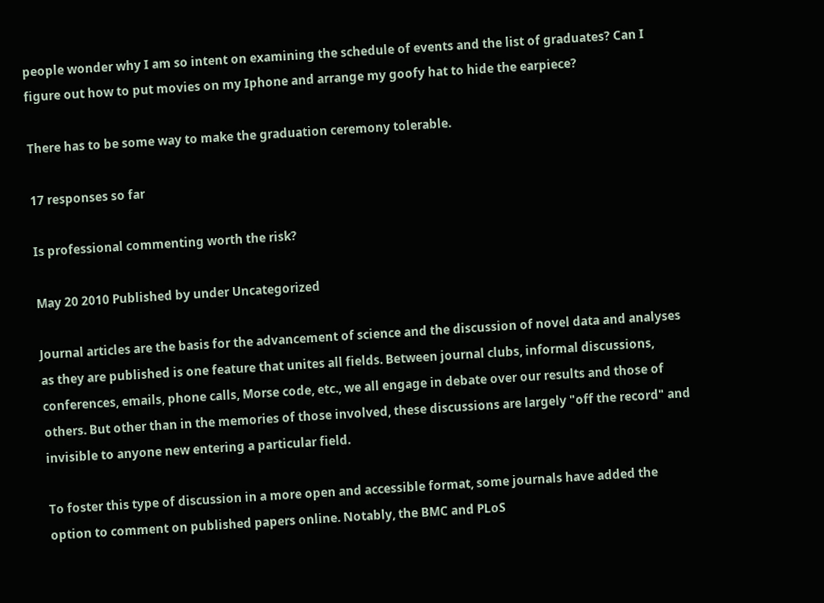people wonder why I am so intent on examining the schedule of events and the list of graduates? Can I figure out how to put movies on my Iphone and arrange my goofy hat to hide the earpiece?

There has to be some way to make the graduation ceremony tolerable.

17 responses so far

Is professional commenting worth the risk?

May 20 2010 Published by under Uncategorized

Journal articles are the basis for the advancement of science and the discussion of novel data and analyses as they are published is one feature that unites all fields. Between journal clubs, informal discussions, conferences, emails, phone calls, Morse code, etc., we all engage in debate over our results and those of others. But other than in the memories of those involved, these discussions are largely "off the record" and invisible to anyone new entering a particular field.

To foster this type of discussion in a more open and accessible format, some journals have added the option to comment on published papers online. Notably, the BMC and PLoS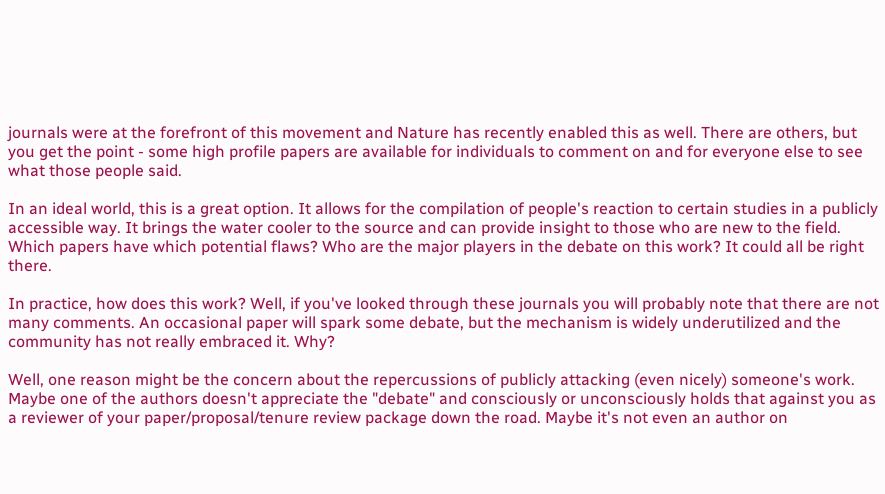journals were at the forefront of this movement and Nature has recently enabled this as well. There are others, but you get the point - some high profile papers are available for individuals to comment on and for everyone else to see what those people said.

In an ideal world, this is a great option. It allows for the compilation of people's reaction to certain studies in a publicly accessible way. It brings the water cooler to the source and can provide insight to those who are new to the field. Which papers have which potential flaws? Who are the major players in the debate on this work? It could all be right there.

In practice, how does this work? Well, if you've looked through these journals you will probably note that there are not many comments. An occasional paper will spark some debate, but the mechanism is widely underutilized and the community has not really embraced it. Why?

Well, one reason might be the concern about the repercussions of publicly attacking (even nicely) someone's work. Maybe one of the authors doesn't appreciate the "debate" and consciously or unconsciously holds that against you as a reviewer of your paper/proposal/tenure review package down the road. Maybe it's not even an author on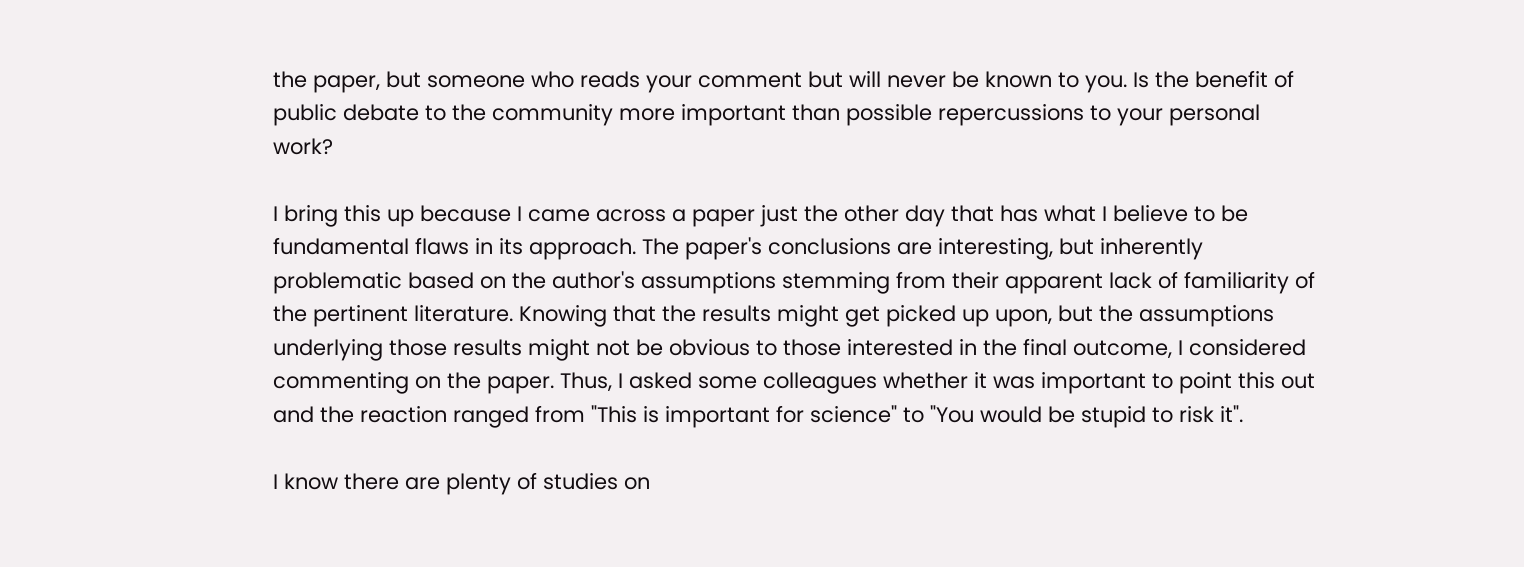the paper, but someone who reads your comment but will never be known to you. Is the benefit of public debate to the community more important than possible repercussions to your personal work?

I bring this up because I came across a paper just the other day that has what I believe to be fundamental flaws in its approach. The paper's conclusions are interesting, but inherently problematic based on the author's assumptions stemming from their apparent lack of familiarity of the pertinent literature. Knowing that the results might get picked up upon, but the assumptions underlying those results might not be obvious to those interested in the final outcome, I considered commenting on the paper. Thus, I asked some colleagues whether it was important to point this out and the reaction ranged from "This is important for science" to "You would be stupid to risk it".

I know there are plenty of studies on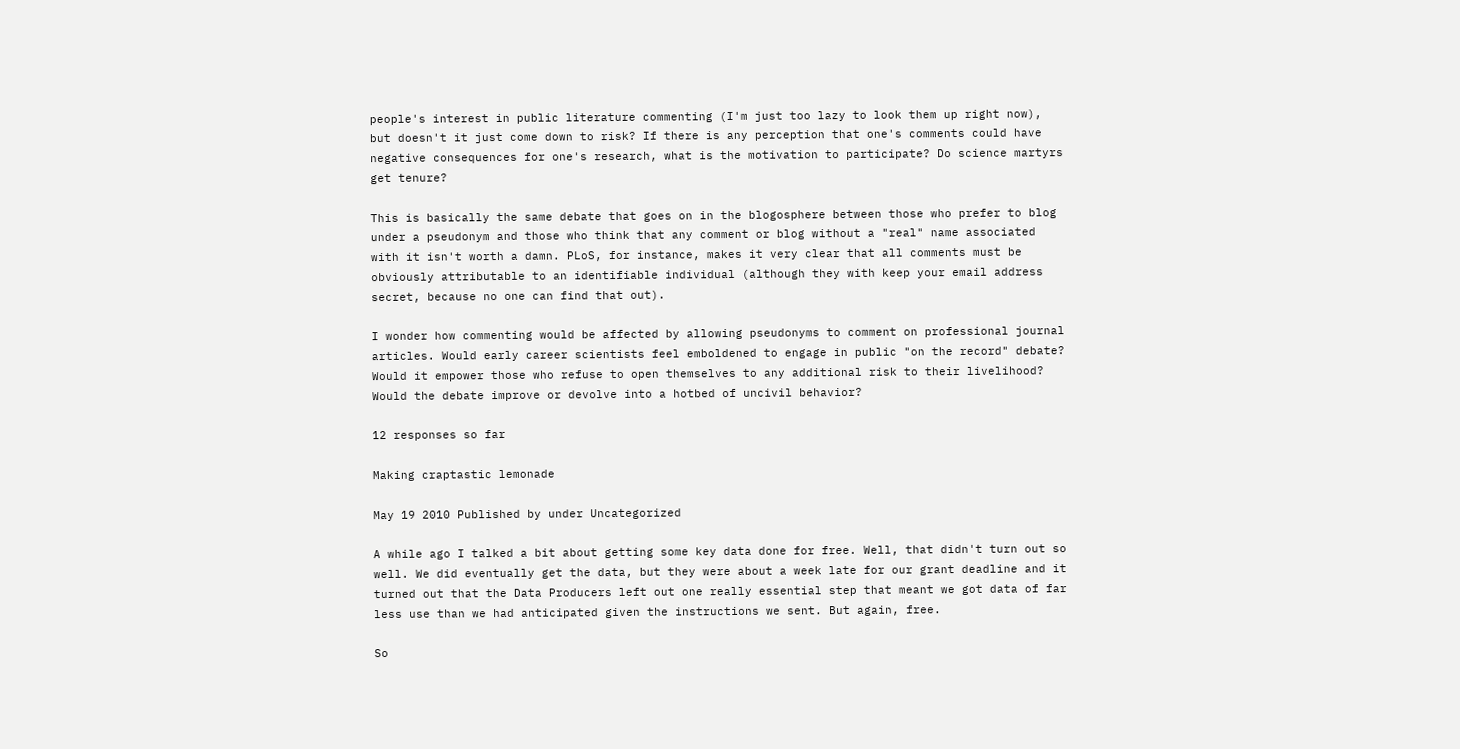people's interest in public literature commenting (I'm just too lazy to look them up right now), but doesn't it just come down to risk? If there is any perception that one's comments could have negative consequences for one's research, what is the motivation to participate? Do science martyrs get tenure?

This is basically the same debate that goes on in the blogosphere between those who prefer to blog under a pseudonym and those who think that any comment or blog without a "real" name associated with it isn't worth a damn. PLoS, for instance, makes it very clear that all comments must be obviously attributable to an identifiable individual (although they with keep your email address secret, because no one can find that out).

I wonder how commenting would be affected by allowing pseudonyms to comment on professional journal articles. Would early career scientists feel emboldened to engage in public "on the record" debate? Would it empower those who refuse to open themselves to any additional risk to their livelihood? Would the debate improve or devolve into a hotbed of uncivil behavior?

12 responses so far

Making craptastic lemonade

May 19 2010 Published by under Uncategorized

A while ago I talked a bit about getting some key data done for free. Well, that didn't turn out so well. We did eventually get the data, but they were about a week late for our grant deadline and it turned out that the Data Producers left out one really essential step that meant we got data of far less use than we had anticipated given the instructions we sent. But again, free.

So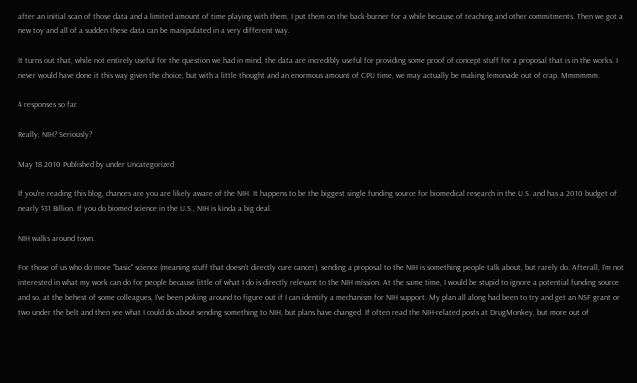after an initial scan of those data and a limited amount of time playing with them, I put them on the back-burner for a while because of teaching and other commitments. Then we got a new toy and all of a sudden these data can be manipulated in a very different way.

It turns out that, while not entirely useful for the question we had in mind, the data are incredibly useful for providing some proof of concept stuff for a proposal that is in the works. I never would have done it this way given the choice, but with a little thought and an enormous amount of CPU time, we may actually be making lemonade out of crap. Mmmmmm.

4 responses so far

Really, NIH? Seriously?

May 18 2010 Published by under Uncategorized

If you're reading this blog, chances are you are likely aware of the NIH. It happens to be the biggest single funding source for biomedical research in the U.S. and has a 2010 budget of nearly $31 Billion. If you do biomed science in the U.S., NIH is kinda a big deal.

NIH walks around town.

For those of us who do more "basic" science (meaning stuff that doesn't directly cure cancer), sending a proposal to the NIH is something people talk about, but rarely do. Afterall, I'm not interested in what my work can do for people because little of what I do is directly relevant to the NIH mission. At the same time, I would be stupid to ignore a potential funding source and so, at the behest of some colleagues, I've been poking around to figure out if I can identify a mechanism for NIH support. My plan all along had been to try and get an NSF grant or two under the belt and then see what I could do about sending something to NIH, but plans have changed. If often read the NIH-related posts at DrugMonkey, but more out of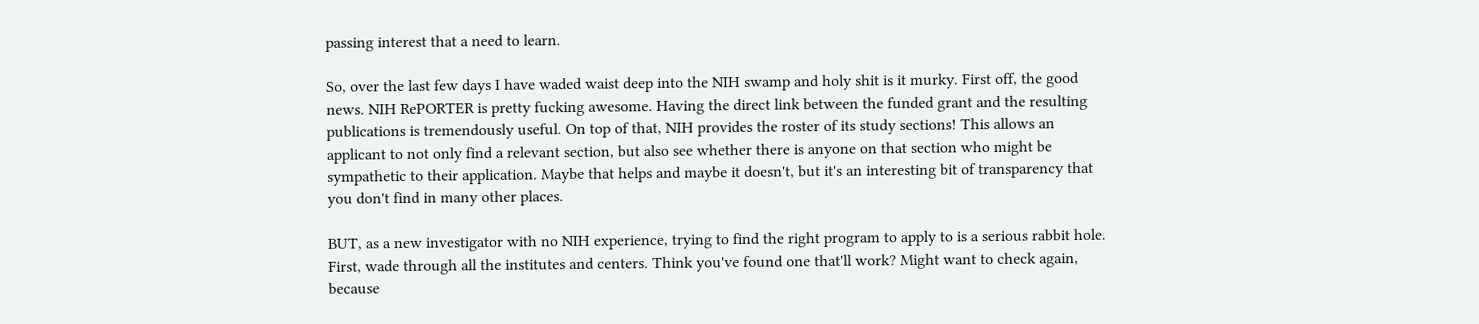passing interest that a need to learn.

So, over the last few days I have waded waist deep into the NIH swamp and holy shit is it murky. First off, the good news. NIH RePORTER is pretty fucking awesome. Having the direct link between the funded grant and the resulting publications is tremendously useful. On top of that, NIH provides the roster of its study sections! This allows an applicant to not only find a relevant section, but also see whether there is anyone on that section who might be sympathetic to their application. Maybe that helps and maybe it doesn't, but it's an interesting bit of transparency that you don't find in many other places.

BUT, as a new investigator with no NIH experience, trying to find the right program to apply to is a serious rabbit hole. First, wade through all the institutes and centers. Think you've found one that'll work? Might want to check again, because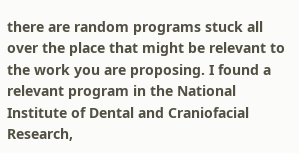there are random programs stuck all over the place that might be relevant to the work you are proposing. I found a relevant program in the National Institute of Dental and Craniofacial Research,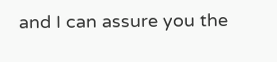and I can assure you the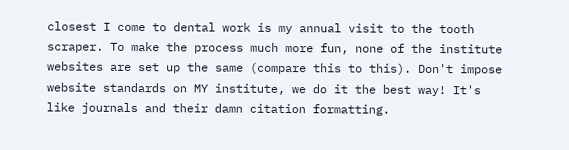closest I come to dental work is my annual visit to the tooth scraper. To make the process much more fun, none of the institute websites are set up the same (compare this to this). Don't impose website standards on MY institute, we do it the best way! It's like journals and their damn citation formatting.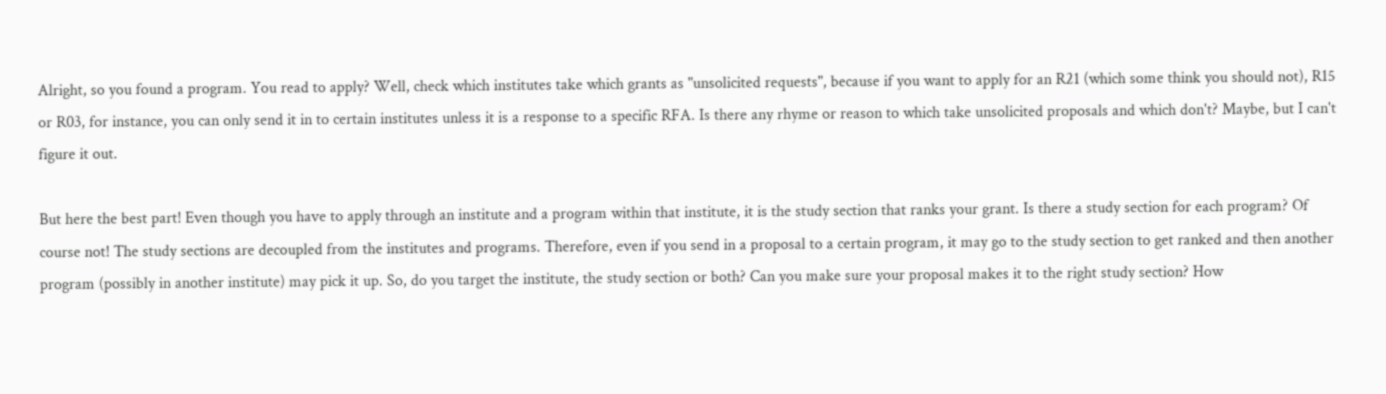Alright, so you found a program. You read to apply? Well, check which institutes take which grants as "unsolicited requests", because if you want to apply for an R21 (which some think you should not), R15 or R03, for instance, you can only send it in to certain institutes unless it is a response to a specific RFA. Is there any rhyme or reason to which take unsolicited proposals and which don't? Maybe, but I can't figure it out.

But here the best part! Even though you have to apply through an institute and a program within that institute, it is the study section that ranks your grant. Is there a study section for each program? Of course not! The study sections are decoupled from the institutes and programs. Therefore, even if you send in a proposal to a certain program, it may go to the study section to get ranked and then another program (possibly in another institute) may pick it up. So, do you target the institute, the study section or both? Can you make sure your proposal makes it to the right study section? How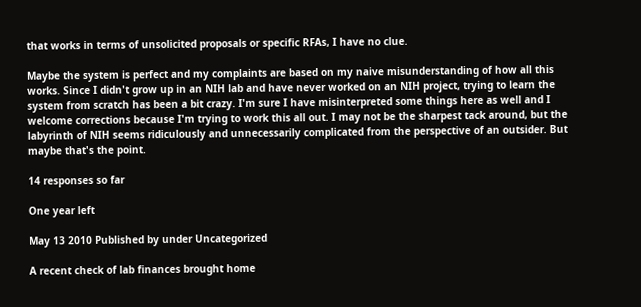that works in terms of unsolicited proposals or specific RFAs, I have no clue.

Maybe the system is perfect and my complaints are based on my naive misunderstanding of how all this works. Since I didn't grow up in an NIH lab and have never worked on an NIH project, trying to learn the system from scratch has been a bit crazy. I'm sure I have misinterpreted some things here as well and I welcome corrections because I'm trying to work this all out. I may not be the sharpest tack around, but the labyrinth of NIH seems ridiculously and unnecessarily complicated from the perspective of an outsider. But maybe that's the point.

14 responses so far

One year left

May 13 2010 Published by under Uncategorized

A recent check of lab finances brought home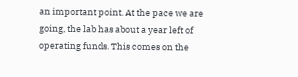an important point. At the pace we are going, the lab has about a year left of operating funds. This comes on the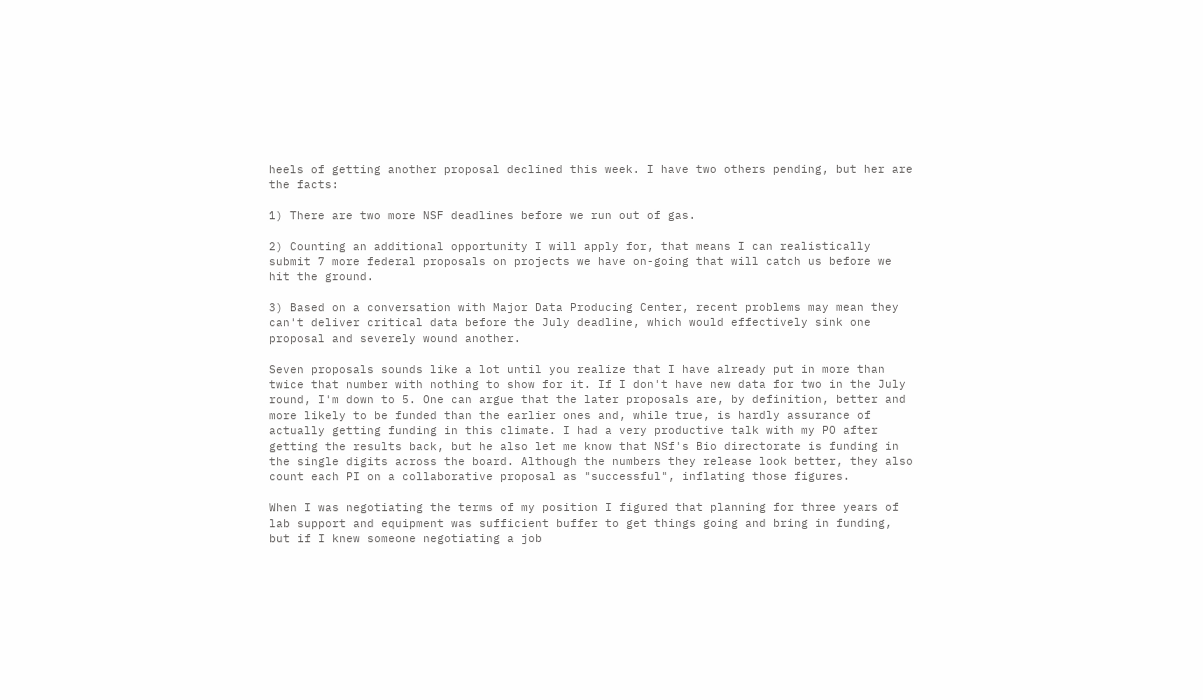heels of getting another proposal declined this week. I have two others pending, but her are the facts:

1) There are two more NSF deadlines before we run out of gas.

2) Counting an additional opportunity I will apply for, that means I can realistically submit 7 more federal proposals on projects we have on-going that will catch us before we hit the ground.

3) Based on a conversation with Major Data Producing Center, recent problems may mean they can't deliver critical data before the July deadline, which would effectively sink one proposal and severely wound another.

Seven proposals sounds like a lot until you realize that I have already put in more than twice that number with nothing to show for it. If I don't have new data for two in the July round, I'm down to 5. One can argue that the later proposals are, by definition, better and more likely to be funded than the earlier ones and, while true, is hardly assurance of actually getting funding in this climate. I had a very productive talk with my PO after getting the results back, but he also let me know that NSf's Bio directorate is funding in the single digits across the board. Although the numbers they release look better, they also count each PI on a collaborative proposal as "successful", inflating those figures.

When I was negotiating the terms of my position I figured that planning for three years of lab support and equipment was sufficient buffer to get things going and bring in funding, but if I knew someone negotiating a job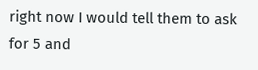right now I would tell them to ask for 5 and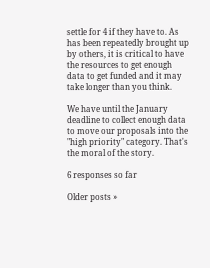settle for 4 if they have to. As has been repeatedly brought up by others, it is critical to have the resources to get enough data to get funded and it may take longer than you think.

We have until the January deadline to collect enough data to move our proposals into the "high priority" category. That's the moral of the story.

6 responses so far

Older posts »